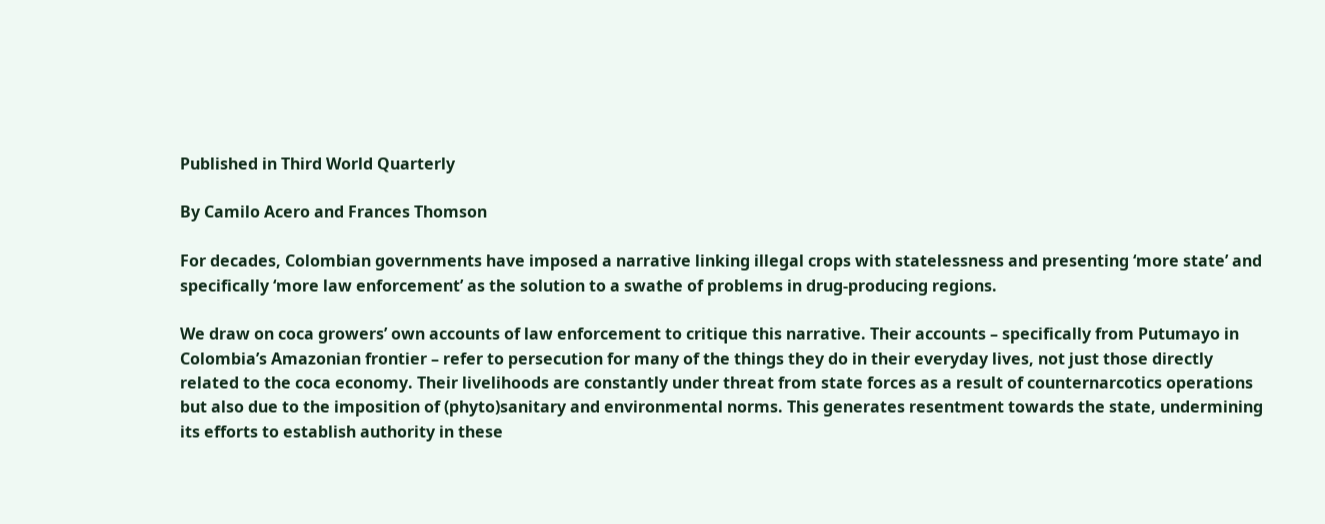Published in Third World Quarterly

By Camilo Acero and Frances Thomson

For decades, Colombian governments have imposed a narrative linking illegal crops with statelessness and presenting ‘more state’ and specifically ‘more law enforcement’ as the solution to a swathe of problems in drug-producing regions.

We draw on coca growers’ own accounts of law enforcement to critique this narrative. Their accounts – specifically from Putumayo in Colombia’s Amazonian frontier – refer to persecution for many of the things they do in their everyday lives, not just those directly related to the coca economy. Their livelihoods are constantly under threat from state forces as a result of counternarcotics operations but also due to the imposition of (phyto)sanitary and environmental norms. This generates resentment towards the state, undermining its efforts to establish authority in these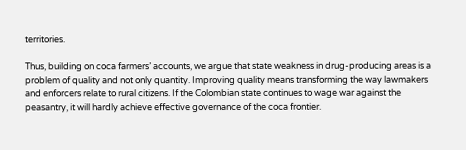territories.

Thus, building on coca farmers’ accounts, we argue that state weakness in drug-producing areas is a problem of quality and not only quantity. Improving quality means transforming the way lawmakers and enforcers relate to rural citizens. If the Colombian state continues to wage war against the peasantry, it will hardly achieve effective governance of the coca frontier.